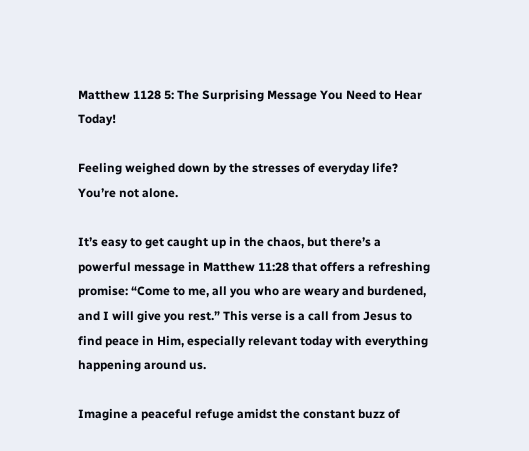Matthew 1128 5: The Surprising Message You Need to Hear Today!

Feeling weighed down by the stresses of everyday life? You’re not alone.

It’s easy to get caught up in the chaos, but there’s a powerful message in Matthew 11:28 that offers a refreshing promise: “Come to me, all you who are weary and burdened, and I will give you rest.” This verse is a call from Jesus to find peace in Him, especially relevant today with everything happening around us.

Imagine a peaceful refuge amidst the constant buzz of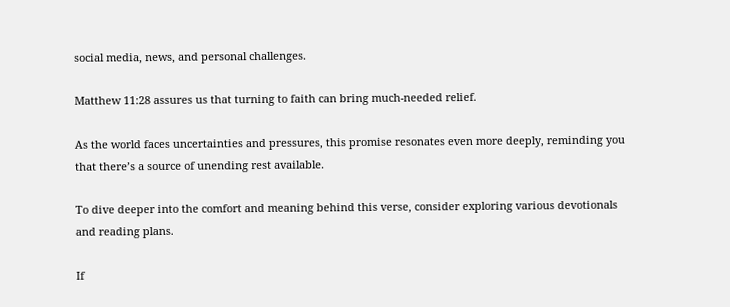social media, news, and personal challenges.

Matthew 11:28 assures us that turning to faith can bring much-needed relief.

As the world faces uncertainties and pressures, this promise resonates even more deeply, reminding you that there’s a source of unending rest available.

To dive deeper into the comfort and meaning behind this verse, consider exploring various devotionals and reading plans.

If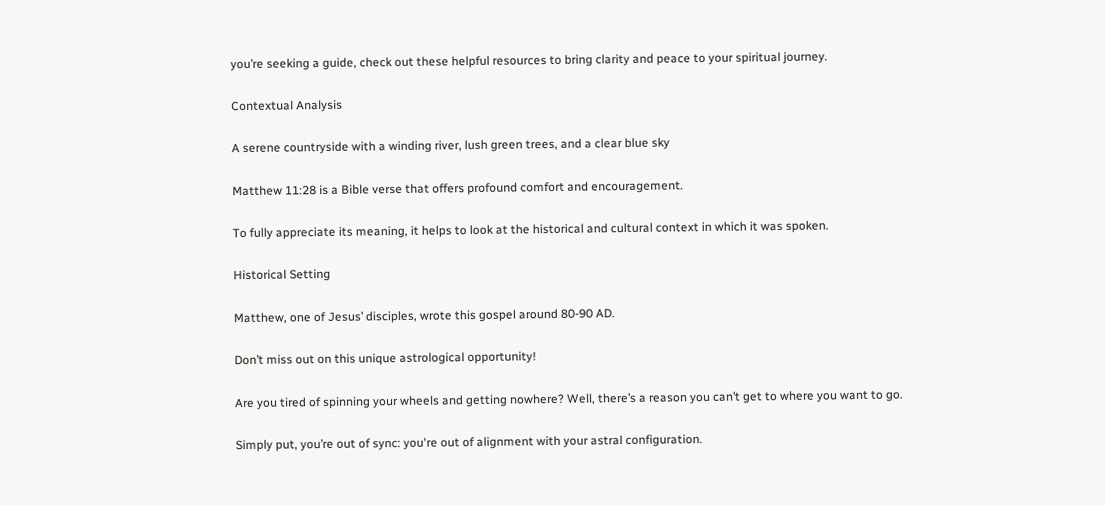you’re seeking a guide, check out these helpful resources to bring clarity and peace to your spiritual journey.

Contextual Analysis

A serene countryside with a winding river, lush green trees, and a clear blue sky

Matthew 11:28 is a Bible verse that offers profound comfort and encouragement.

To fully appreciate its meaning, it helps to look at the historical and cultural context in which it was spoken.

Historical Setting

Matthew, one of Jesus’ disciples, wrote this gospel around 80-90 AD.

Don’t miss out on this unique astrological opportunity!

Are you tired of spinning your wheels and getting nowhere? Well, there’s a reason you can’t get to where you want to go.

Simply put, you’re out of sync: you're out of alignment with your astral configuration.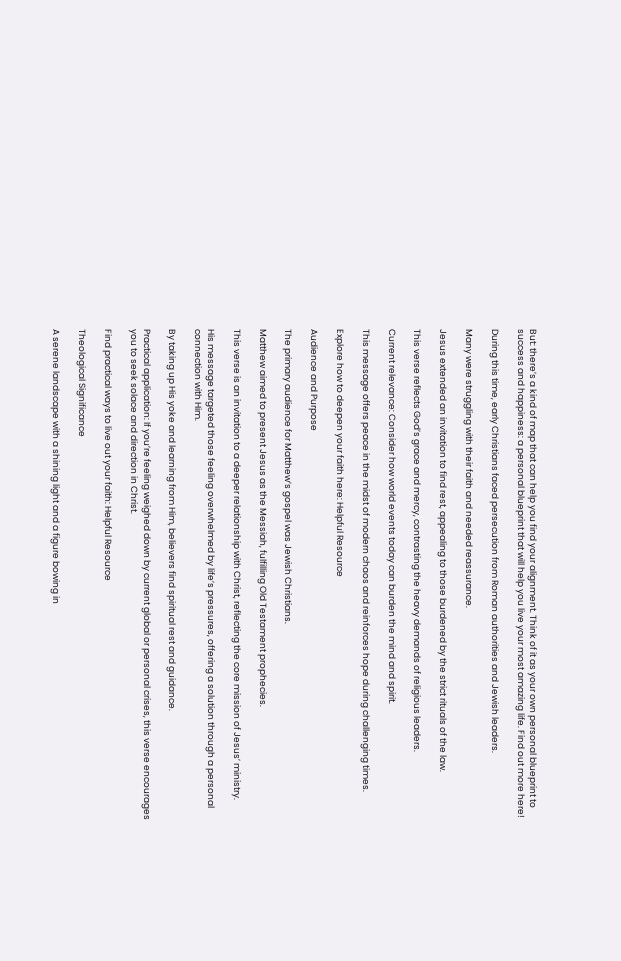But: there’s a kind of map that can help you find your alignment. Think of it as your own personal blueprint to success and happiness: a personal blueprint that will help you live your most amazing life. Find out more here!

During this time, early Christians faced persecution from Roman authorities and Jewish leaders.

Many were struggling with their faith and needed reassurance.

Jesus extended an invitation to find rest, appealing to those burdened by the strict rituals of the law.

This verse reflects God’s grace and mercy, contrasting the heavy demands of religious leaders.

Current relevance: Consider how world events today can burden the mind and spirit.

This message offers peace in the midst of modern chaos and reinforces hope during challenging times.

Explore how to deepen your faith here: Helpful Resource

Audience and Purpose

The primary audience for Matthew’s gospel was Jewish Christians.

Matthew aimed to present Jesus as the Messiah, fulfilling Old Testament prophecies.

This verse is an invitation to a deeper relationship with Christ, reflecting the core mission of Jesus’ ministry.

His message targeted those feeling overwhelmed by life’s pressures, offering a solution through a personal connection with Him.

By taking up His yoke and learning from Him, believers find spiritual rest and guidance.

Practical application: If you’re feeling weighed down by current global or personal crises, this verse encourages you to seek solace and direction in Christ.

Find practical ways to live out your faith: Helpful Resource

Theological Significance

A serene landscape with a shining light and a figure bowing in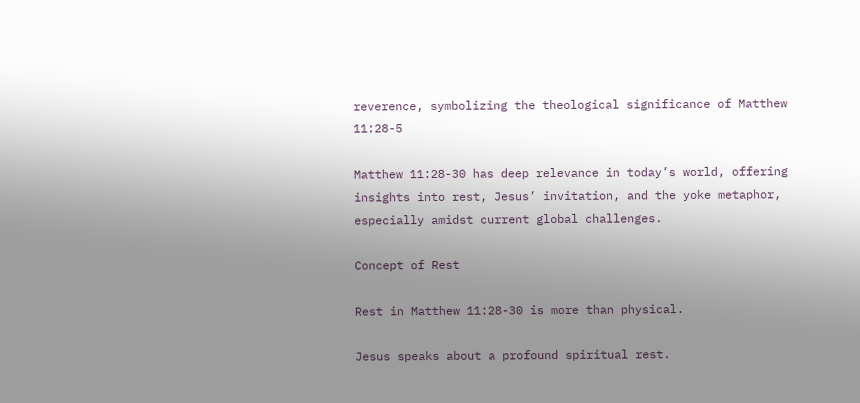reverence, symbolizing the theological significance of Matthew 11:28-5

Matthew 11:28-30 has deep relevance in today’s world, offering insights into rest, Jesus’ invitation, and the yoke metaphor, especially amidst current global challenges.

Concept of Rest

Rest in Matthew 11:28-30 is more than physical.

Jesus speaks about a profound spiritual rest.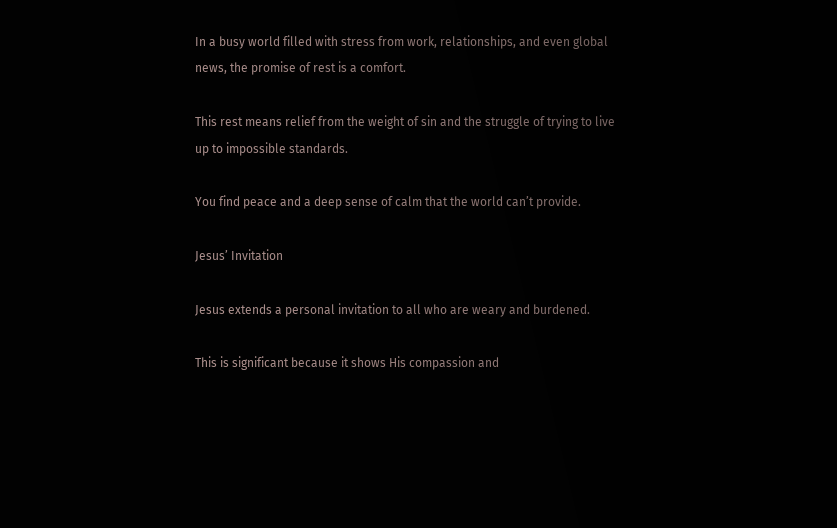In a busy world filled with stress from work, relationships, and even global news, the promise of rest is a comfort.

This rest means relief from the weight of sin and the struggle of trying to live up to impossible standards.

You find peace and a deep sense of calm that the world can’t provide.

Jesus’ Invitation

Jesus extends a personal invitation to all who are weary and burdened.

This is significant because it shows His compassion and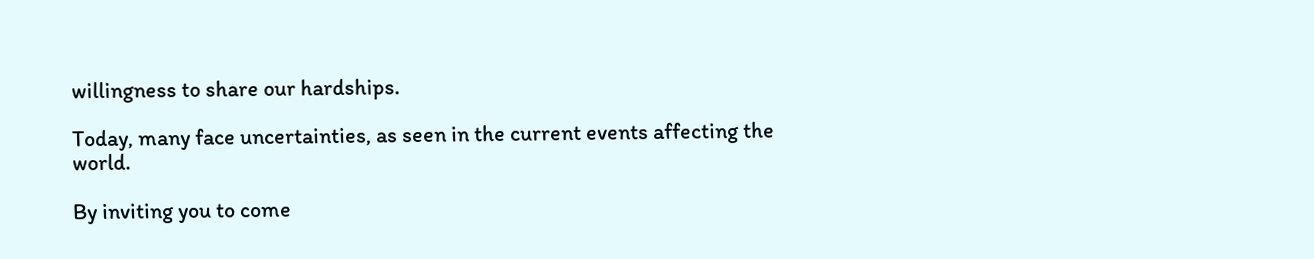willingness to share our hardships.

Today, many face uncertainties, as seen in the current events affecting the world.

By inviting you to come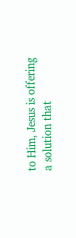to Him, Jesus is offering a solution that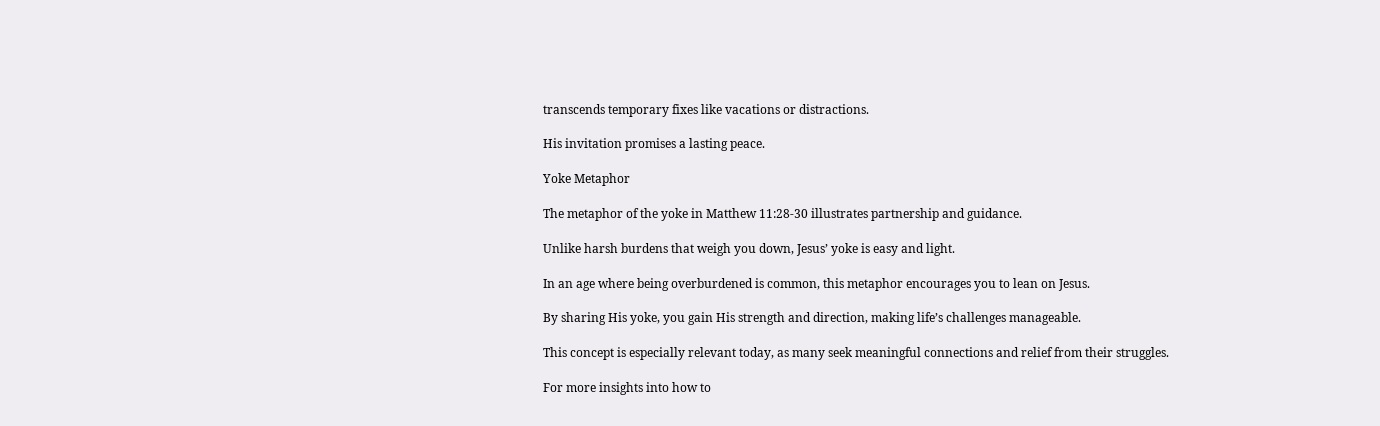transcends temporary fixes like vacations or distractions.

His invitation promises a lasting peace.

Yoke Metaphor

The metaphor of the yoke in Matthew 11:28-30 illustrates partnership and guidance.

Unlike harsh burdens that weigh you down, Jesus’ yoke is easy and light.

In an age where being overburdened is common, this metaphor encourages you to lean on Jesus.

By sharing His yoke, you gain His strength and direction, making life’s challenges manageable.

This concept is especially relevant today, as many seek meaningful connections and relief from their struggles.

For more insights into how to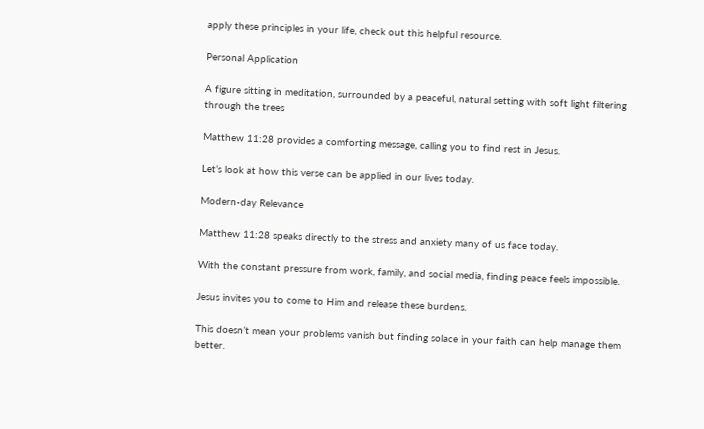apply these principles in your life, check out this helpful resource.

Personal Application

A figure sitting in meditation, surrounded by a peaceful, natural setting with soft light filtering through the trees

Matthew 11:28 provides a comforting message, calling you to find rest in Jesus.

Let’s look at how this verse can be applied in our lives today.

Modern-day Relevance

Matthew 11:28 speaks directly to the stress and anxiety many of us face today.

With the constant pressure from work, family, and social media, finding peace feels impossible.

Jesus invites you to come to Him and release these burdens.

This doesn’t mean your problems vanish but finding solace in your faith can help manage them better.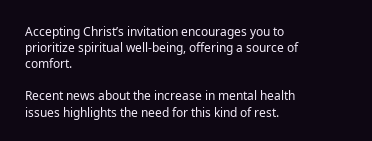Accepting Christ’s invitation encourages you to prioritize spiritual well-being, offering a source of comfort.

Recent news about the increase in mental health issues highlights the need for this kind of rest.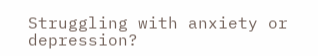Struggling with anxiety or depression?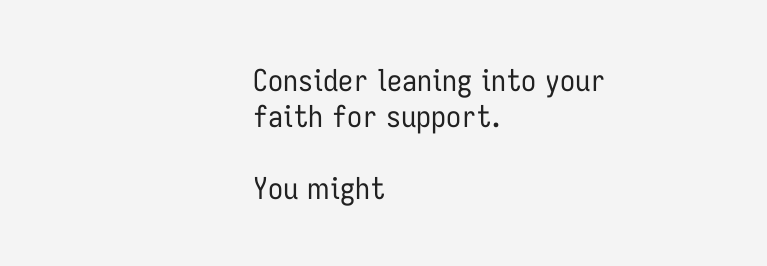Consider leaning into your faith for support.

You might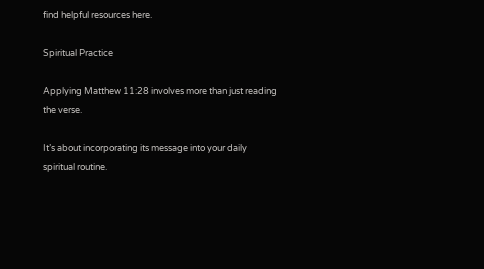find helpful resources here.

Spiritual Practice

Applying Matthew 11:28 involves more than just reading the verse.

It’s about incorporating its message into your daily spiritual routine.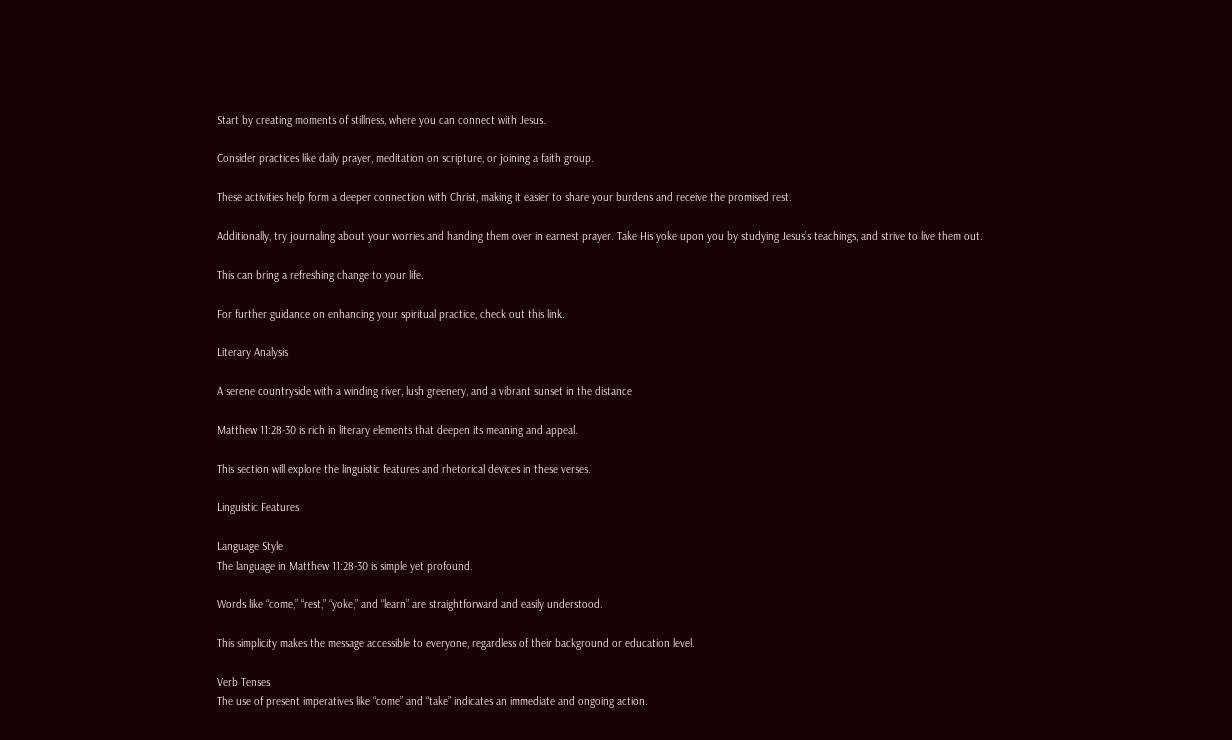Start by creating moments of stillness, where you can connect with Jesus.

Consider practices like daily prayer, meditation on scripture, or joining a faith group.

These activities help form a deeper connection with Christ, making it easier to share your burdens and receive the promised rest.

Additionally, try journaling about your worries and handing them over in earnest prayer. Take His yoke upon you by studying Jesus’s teachings, and strive to live them out.

This can bring a refreshing change to your life.

For further guidance on enhancing your spiritual practice, check out this link.

Literary Analysis

A serene countryside with a winding river, lush greenery, and a vibrant sunset in the distance

Matthew 11:28-30 is rich in literary elements that deepen its meaning and appeal.

This section will explore the linguistic features and rhetorical devices in these verses.

Linguistic Features

Language Style
The language in Matthew 11:28-30 is simple yet profound.

Words like “come,” “rest,” “yoke,” and “learn” are straightforward and easily understood.

This simplicity makes the message accessible to everyone, regardless of their background or education level.

Verb Tenses
The use of present imperatives like “come” and “take” indicates an immediate and ongoing action.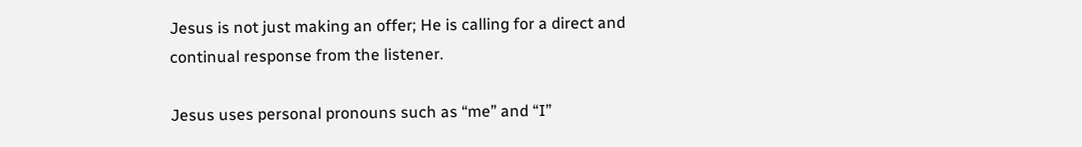Jesus is not just making an offer; He is calling for a direct and continual response from the listener.

Jesus uses personal pronouns such as “me” and “I”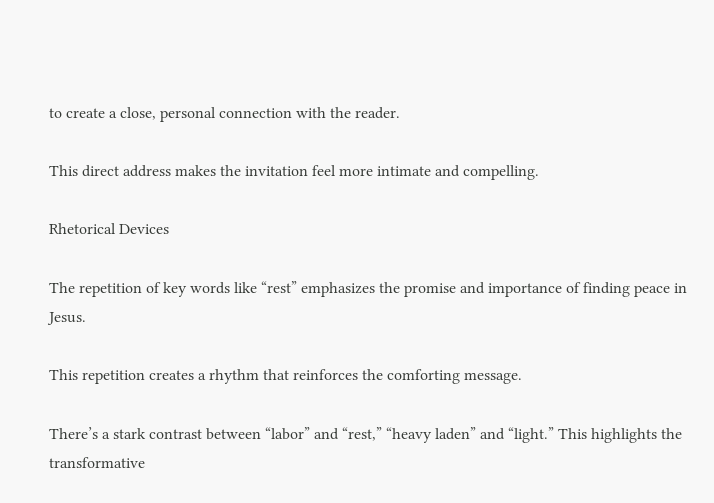to create a close, personal connection with the reader.

This direct address makes the invitation feel more intimate and compelling.

Rhetorical Devices

The repetition of key words like “rest” emphasizes the promise and importance of finding peace in Jesus.

This repetition creates a rhythm that reinforces the comforting message.

There’s a stark contrast between “labor” and “rest,” “heavy laden” and “light.” This highlights the transformative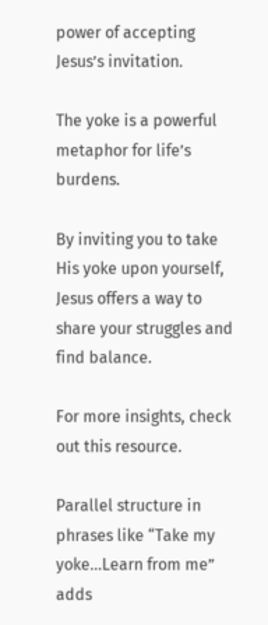power of accepting Jesus’s invitation.

The yoke is a powerful metaphor for life’s burdens.

By inviting you to take His yoke upon yourself, Jesus offers a way to share your struggles and find balance.

For more insights, check out this resource.

Parallel structure in phrases like “Take my yoke…Learn from me” adds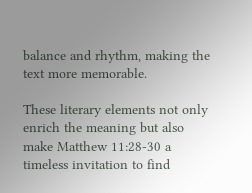balance and rhythm, making the text more memorable.

These literary elements not only enrich the meaning but also make Matthew 11:28-30 a timeless invitation to find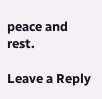peace and rest.

Leave a Reply